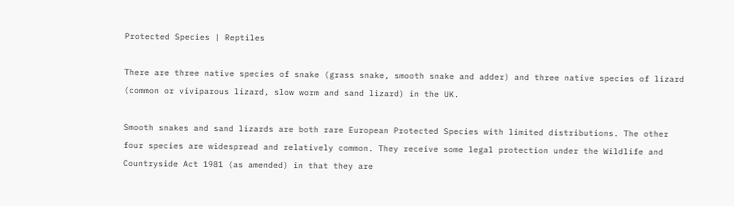Protected Species | Reptiles

There are three native species of snake (grass snake, smooth snake and adder) and three native species of lizard (common or viviparous lizard, slow worm and sand lizard) in the UK.

Smooth snakes and sand lizards are both rare European Protected Species with limited distributions. The other four species are widespread and relatively common. They receive some legal protection under the Wildlife and Countryside Act 1981 (as amended) in that they are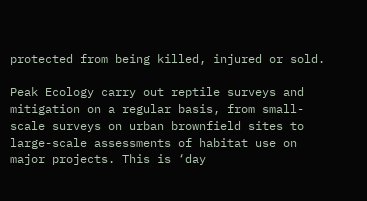protected from being killed, injured or sold.

Peak Ecology carry out reptile surveys and mitigation on a regular basis, from small-scale surveys on urban brownfield sites to large-scale assessments of habitat use on major projects. This is ‘day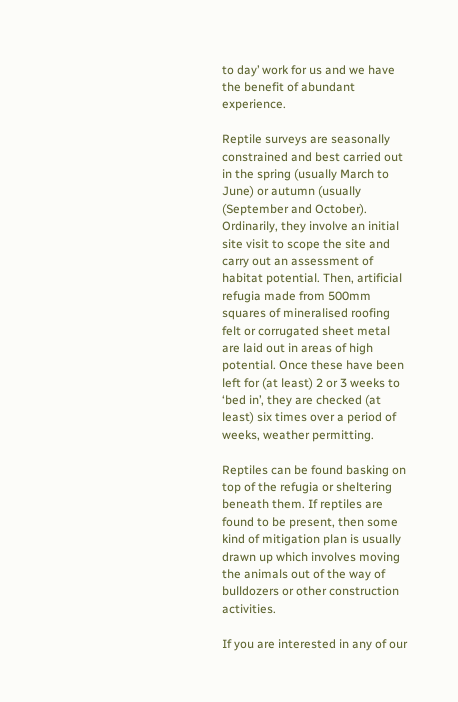to day’ work for us and we have the benefit of abundant experience.

Reptile surveys are seasonally constrained and best carried out in the spring (usually March to June) or autumn (usually (September and October). Ordinarily, they involve an initial site visit to scope the site and carry out an assessment of habitat potential. Then, artificial refugia made from 500mm squares of mineralised roofing felt or corrugated sheet metal are laid out in areas of high potential. Once these have been left for (at least) 2 or 3 weeks to ‘bed in’, they are checked (at least) six times over a period of weeks, weather permitting.

Reptiles can be found basking on top of the refugia or sheltering beneath them. If reptiles are found to be present, then some kind of mitigation plan is usually drawn up which involves moving the animals out of the way of bulldozers or other construction activities.

If you are interested in any of our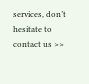services, don’t hesitate to contact us >>